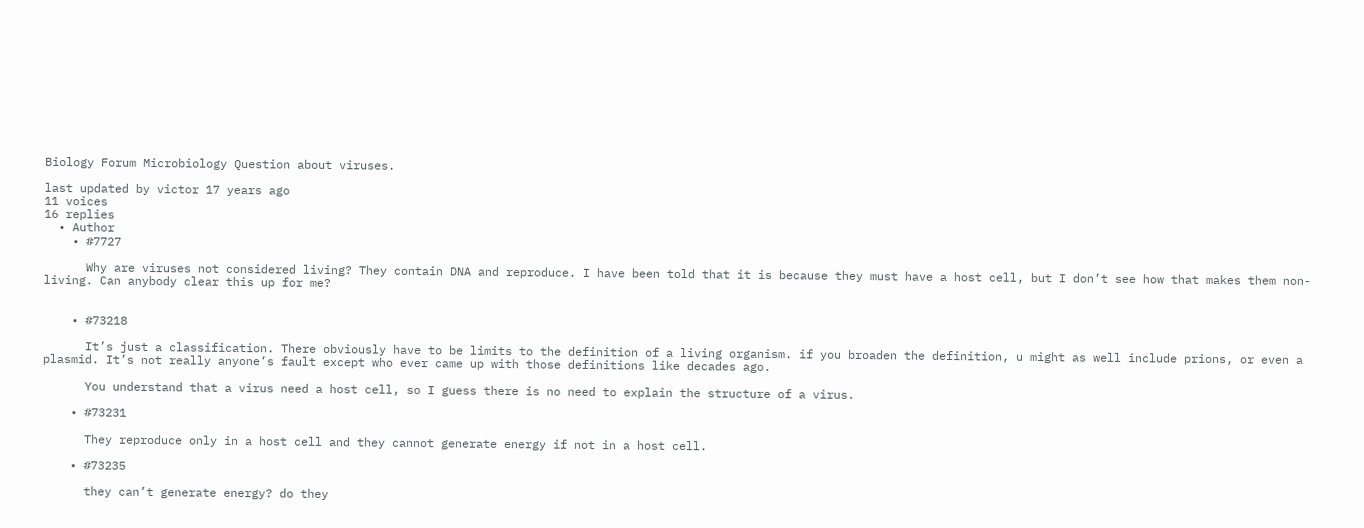Biology Forum Microbiology Question about viruses.

last updated by victor 17 years ago
11 voices
16 replies
  • Author
    • #7727

      Why are viruses not considered living? They contain DNA and reproduce. I have been told that it is because they must have a host cell, but I don’t see how that makes them non-living. Can anybody clear this up for me?


    • #73218

      It’s just a classification. There obviously have to be limits to the definition of a living organism. if you broaden the definition, u might as well include prions, or even a plasmid. It’s not really anyone’s fault except who ever came up with those definitions like decades ago.

      You understand that a virus need a host cell, so I guess there is no need to explain the structure of a virus.

    • #73231

      They reproduce only in a host cell and they cannot generate energy if not in a host cell.

    • #73235

      they can’t generate energy? do they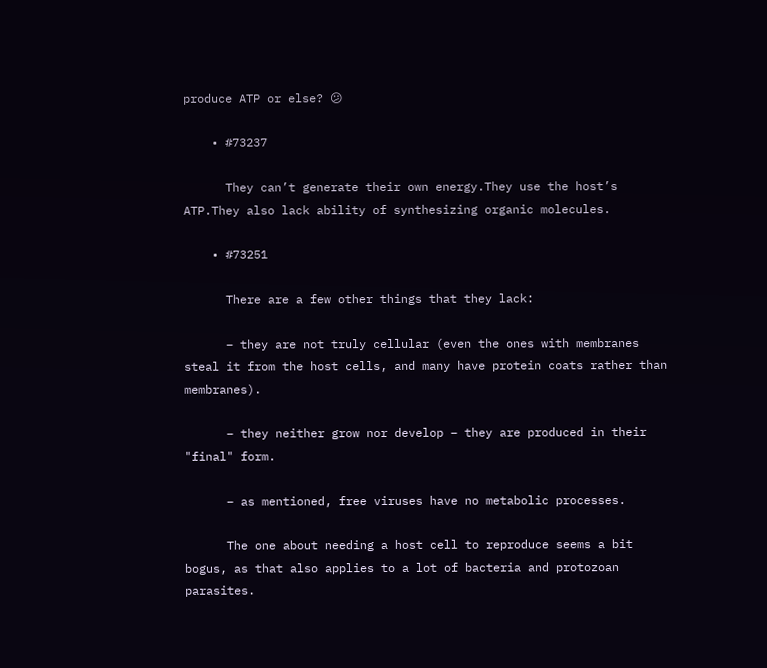produce ATP or else? 😕

    • #73237

      They can’t generate their own energy.They use the host’s ATP.They also lack ability of synthesizing organic molecules.

    • #73251

      There are a few other things that they lack:

      – they are not truly cellular (even the ones with membranes steal it from the host cells, and many have protein coats rather than membranes).

      – they neither grow nor develop – they are produced in their "final" form.

      – as mentioned, free viruses have no metabolic processes.

      The one about needing a host cell to reproduce seems a bit bogus, as that also applies to a lot of bacteria and protozoan parasites.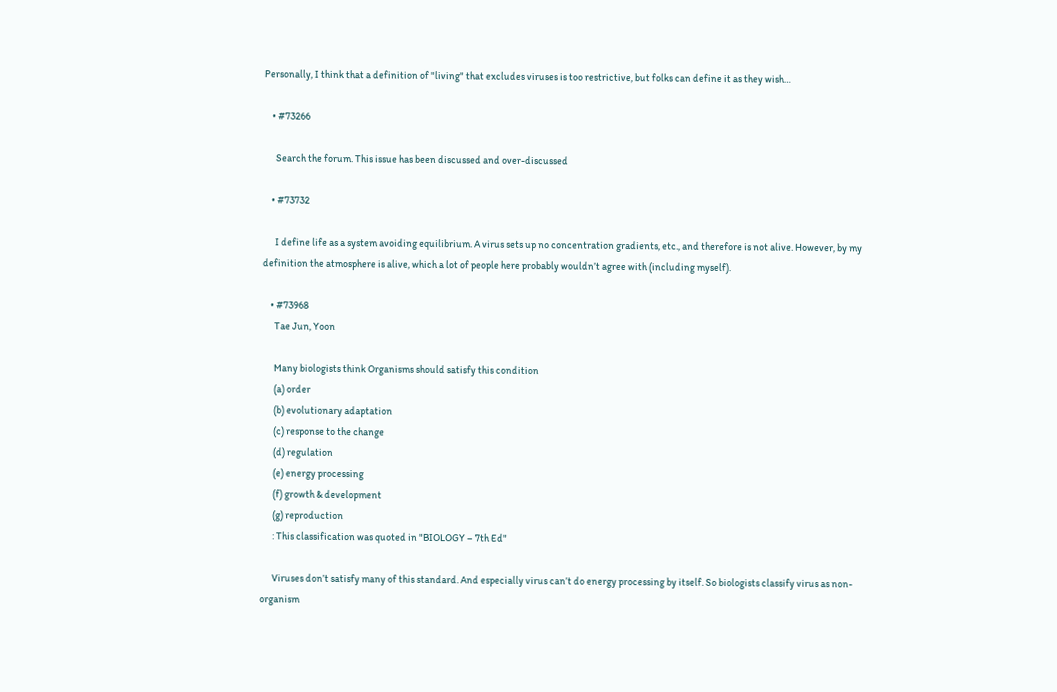Personally, I think that a definition of "living" that excludes viruses is too restrictive, but folks can define it as they wish…

    • #73266

      Search the forum. This issue has been discussed and over-discussed

    • #73732

      I define life as a system avoiding equilibrium. A virus sets up no concentration gradients, etc., and therefore is not alive. However, by my definition the atmosphere is alive, which a lot of people here probably wouldn’t agree with (including myself).

    • #73968
      Tae Jun, Yoon

      Many biologists think Organisms should satisfy this condition
      (a) order
      (b) evolutionary adaptation
      (c) response to the change
      (d) regulation
      (e) energy processing
      (f) growth & development
      (g) reproduction
      : This classification was quoted in "BIOLOGY – 7th Ed"

      Viruses don’t satisfy many of this standard. And especially virus can’t do energy processing by itself. So biologists classify virus as non-organism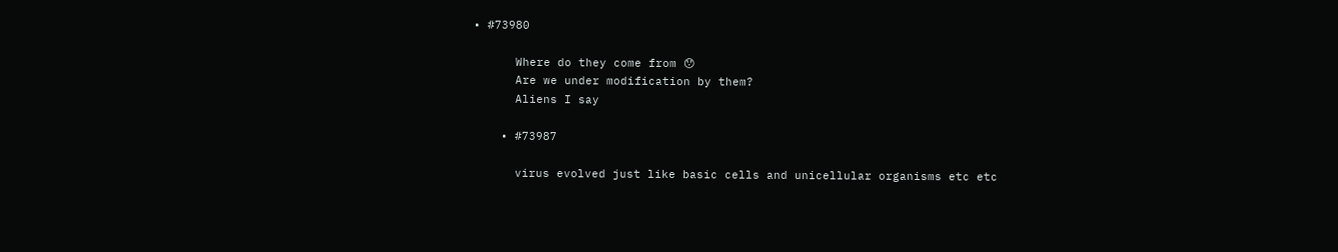• #73980

      Where do they come from 😯
      Are we under modification by them?
      Aliens I say

    • #73987

      virus evolved just like basic cells and unicellular organisms etc etc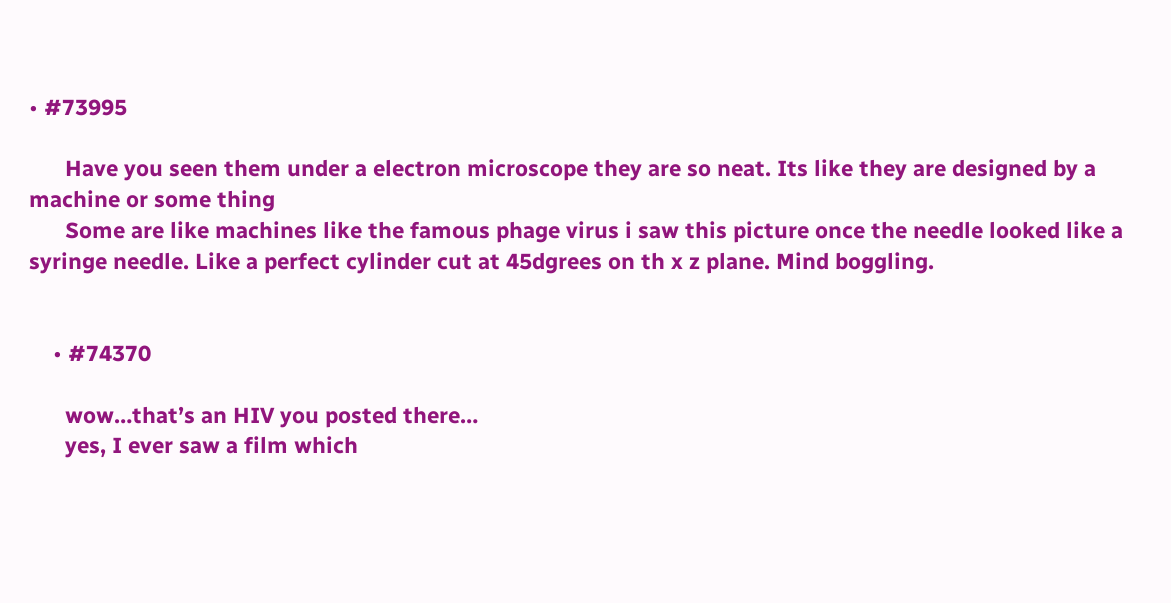• #73995

      Have you seen them under a electron microscope they are so neat. Its like they are designed by a machine or some thing
      Some are like machines like the famous phage virus i saw this picture once the needle looked like a syringe needle. Like a perfect cylinder cut at 45dgrees on th x z plane. Mind boggling.


    • #74370

      wow…that’s an HIV you posted there…
      yes, I ever saw a film which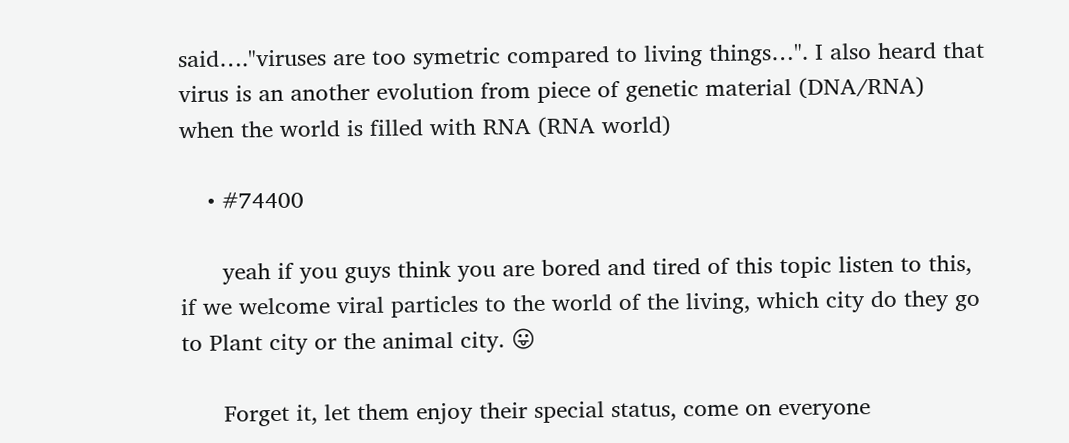said…."viruses are too symetric compared to living things…". I also heard that virus is an another evolution from piece of genetic material (DNA/RNA) when the world is filled with RNA (RNA world)

    • #74400

      yeah if you guys think you are bored and tired of this topic listen to this, if we welcome viral particles to the world of the living, which city do they go to Plant city or the animal city. 😛

      Forget it, let them enjoy their special status, come on everyone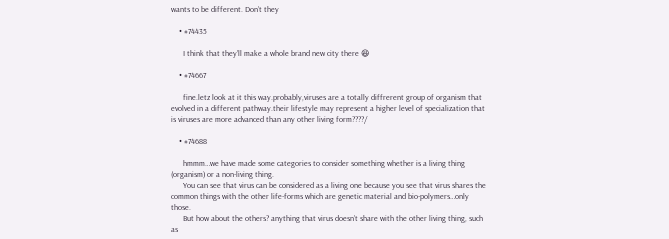wants to be different. Don’t they

    • #74435

      I think that they’ll make a whole brand new city there 😆

    • #74667

      fine.letz look at it this way.probably,viruses are a totally diffrerent group of organism that evolved in a different pathway.their lifestyle may represent a higher level of specialization that is viruses are more advanced than any other living form????/

    • #74688

      hmmm…we have made some categories to consider something whether is a living thing (organism) or a non-living thing.
      You can see that virus can be considered as a living one because you see that virus shares the common things with the other life-forms which are genetic material and bio-polymers…only those.
      But how about the others? anything that virus doesn’t share with the other living thing, such as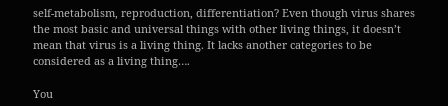self-metabolism, reproduction, differentiation? Even though virus shares the most basic and universal things with other living things, it doesn’t mean that virus is a living thing. It lacks another categories to be considered as a living thing….

You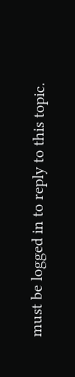must be logged in to reply to this topic.